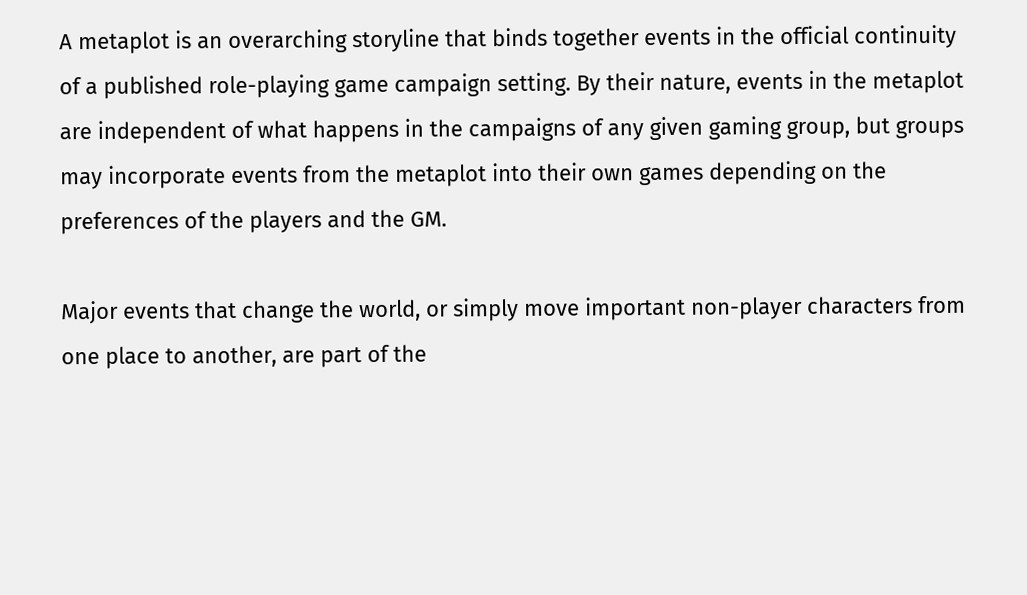A metaplot is an overarching storyline that binds together events in the official continuity of a published role-playing game campaign setting. By their nature, events in the metaplot are independent of what happens in the campaigns of any given gaming group, but groups may incorporate events from the metaplot into their own games depending on the preferences of the players and the GM.

Major events that change the world, or simply move important non-player characters from one place to another, are part of the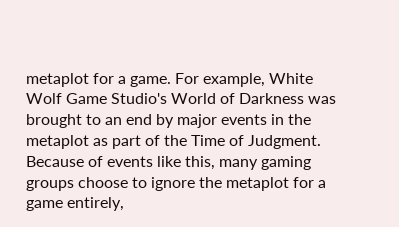metaplot for a game. For example, White Wolf Game Studio's World of Darkness was brought to an end by major events in the metaplot as part of the Time of Judgment. Because of events like this, many gaming groups choose to ignore the metaplot for a game entirely,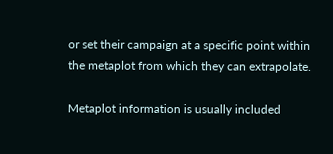or set their campaign at a specific point within the metaplot from which they can extrapolate.

Metaplot information is usually included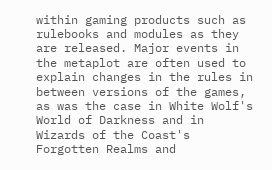within gaming products such as rulebooks and modules as they are released. Major events in the metaplot are often used to explain changes in the rules in between versions of the games, as was the case in White Wolf's World of Darkness and in Wizards of the Coast's Forgotten Realms and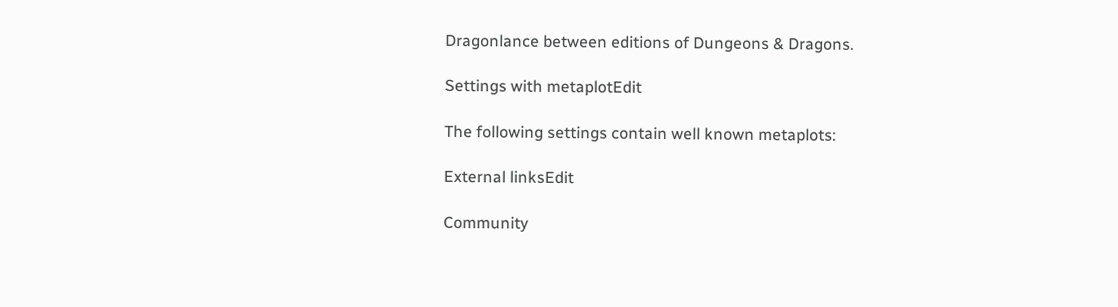Dragonlance between editions of Dungeons & Dragons.

Settings with metaplotEdit

The following settings contain well known metaplots:

External linksEdit

Community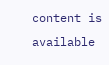content is available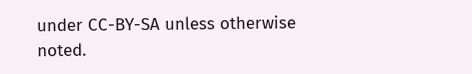under CC-BY-SA unless otherwise noted.